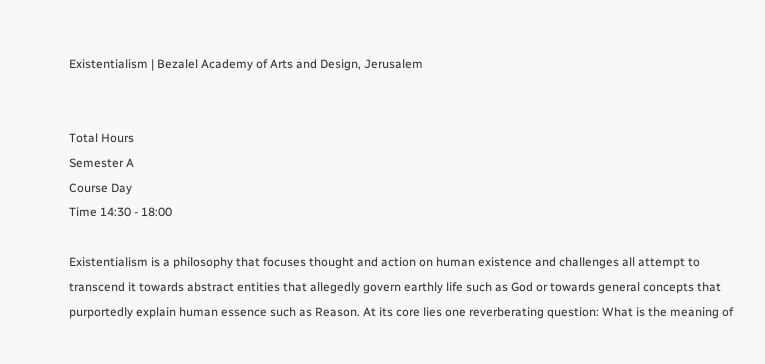Existentialism | Bezalel Academy of Arts and Design, Jerusalem


Total Hours
Semester A
Course Day
Time 14:30 - 18:00

Existentialism is a philosophy that focuses thought and action on human existence and challenges all attempt to transcend it towards abstract entities that allegedly govern earthly life such as God or towards general concepts that purportedly explain human essence such as Reason. At its core lies one reverberating question: What is the meaning of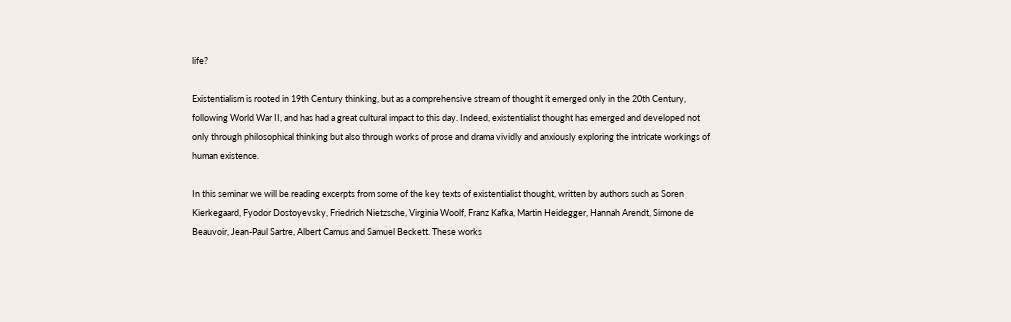life?

Existentialism is rooted in 19th Century thinking, but as a comprehensive stream of thought it emerged only in the 20th Century, following World War II, and has had a great cultural impact to this day. Indeed, existentialist thought has emerged and developed not only through philosophical thinking but also through works of prose and drama vividly and anxiously exploring the intricate workings of human existence.

In this seminar we will be reading excerpts from some of the key texts of existentialist thought, written by authors such as Soren Kierkegaard, Fyodor Dostoyevsky, Friedrich Nietzsche, Virginia Woolf, Franz Kafka, Martin Heidegger, Hannah Arendt, Simone de Beauvoir, Jean-Paul Sartre, Albert Camus and Samuel Beckett. These works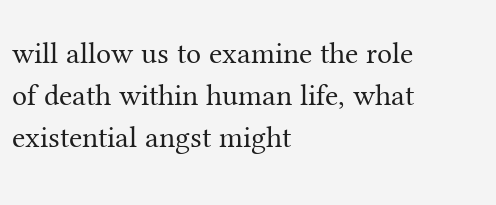will allow us to examine the role of death within human life, what existential angst might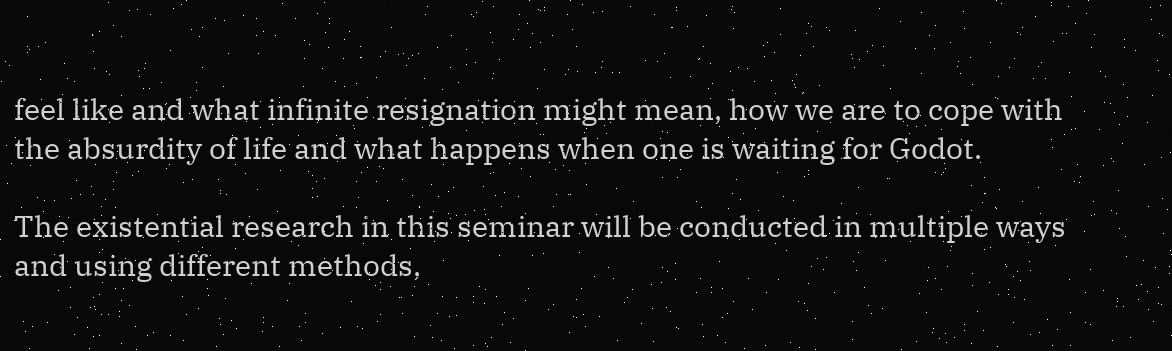feel like and what infinite resignation might mean, how we are to cope with the absurdity of life and what happens when one is waiting for Godot.

The existential research in this seminar will be conducted in multiple ways and using different methods,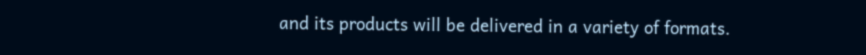and its products will be delivered in a variety of formats.